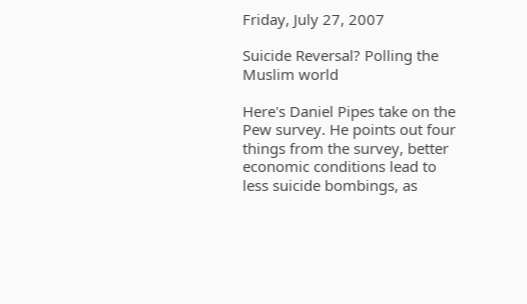Friday, July 27, 2007

Suicide Reversal? Polling the Muslim world

Here's Daniel Pipes take on the Pew survey. He points out four things from the survey, better economic conditions lead to less suicide bombings, as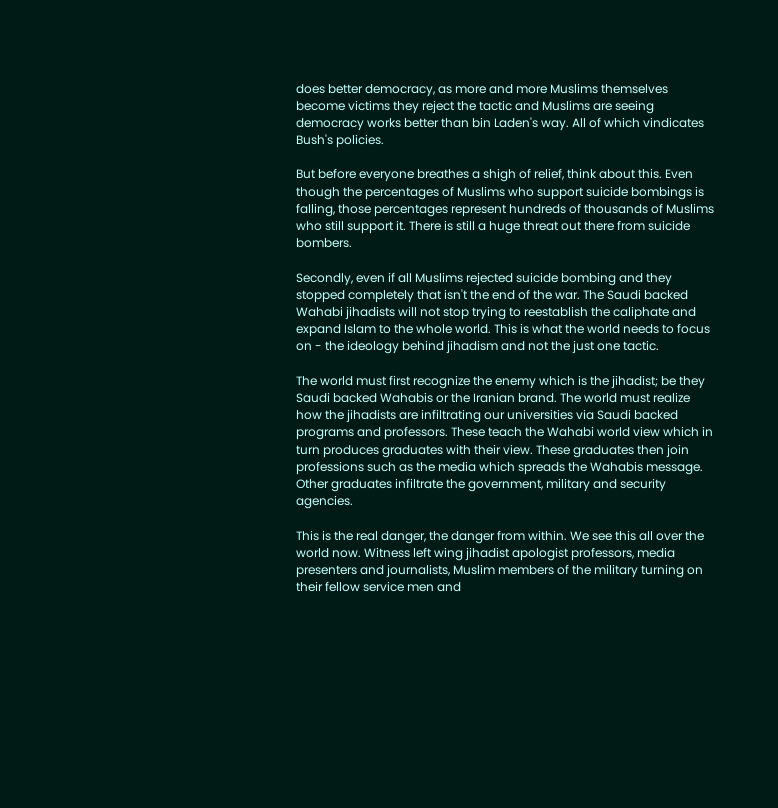does better democracy, as more and more Muslims themselves become victims they reject the tactic and Muslims are seeing democracy works better than bin Laden's way. All of which vindicates Bush's policies.

But before everyone breathes a shigh of relief, think about this. Even though the percentages of Muslims who support suicide bombings is falling, those percentages represent hundreds of thousands of Muslims who still support it. There is still a huge threat out there from suicide bombers.

Secondly, even if all Muslims rejected suicide bombing and they stopped completely that isn't the end of the war. The Saudi backed Wahabi jihadists will not stop trying to reestablish the caliphate and expand Islam to the whole world. This is what the world needs to focus on - the ideology behind jihadism and not the just one tactic.

The world must first recognize the enemy which is the jihadist; be they Saudi backed Wahabis or the Iranian brand. The world must realize how the jihadists are infiltrating our universities via Saudi backed programs and professors. These teach the Wahabi world view which in turn produces graduates with their view. These graduates then join professions such as the media which spreads the Wahabis message. Other graduates infiltrate the government, military and security agencies.

This is the real danger, the danger from within. We see this all over the world now. Witness left wing jihadist apologist professors, media presenters and journalists, Muslim members of the military turning on their fellow service men and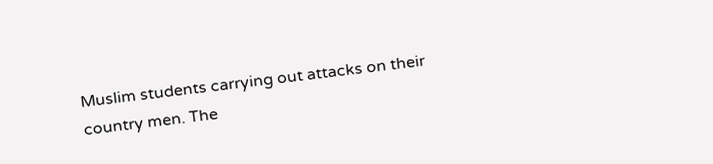Muslim students carrying out attacks on their country men. The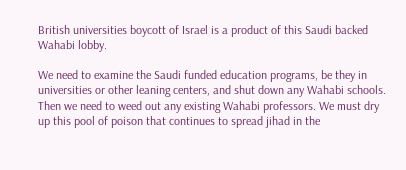British universities boycott of Israel is a product of this Saudi backed Wahabi lobby.

We need to examine the Saudi funded education programs, be they in universities or other leaning centers, and shut down any Wahabi schools. Then we need to weed out any existing Wahabi professors. We must dry up this pool of poison that continues to spread jihad in the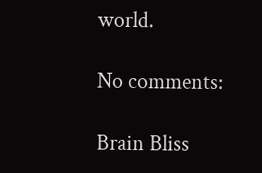world.

No comments:

Brain Bliss